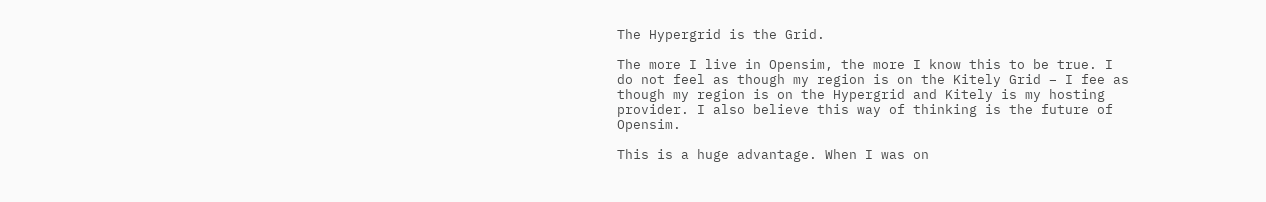The Hypergrid is the Grid.

The more I live in Opensim, the more I know this to be true. I do not feel as though my region is on the Kitely Grid – I fee as though my region is on the Hypergrid and Kitely is my hosting provider. I also believe this way of thinking is the future of Opensim.

This is a huge advantage. When I was on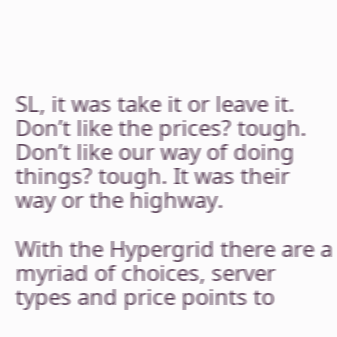SL, it was take it or leave it. Don’t like the prices? tough. Don’t like our way of doing things? tough. It was their way or the highway.

With the Hypergrid there are a myriad of choices, server types and price points to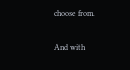choose from.

And with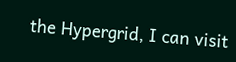the Hypergrid, I can visit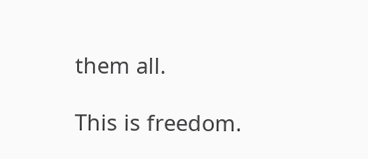them all.

This is freedom.